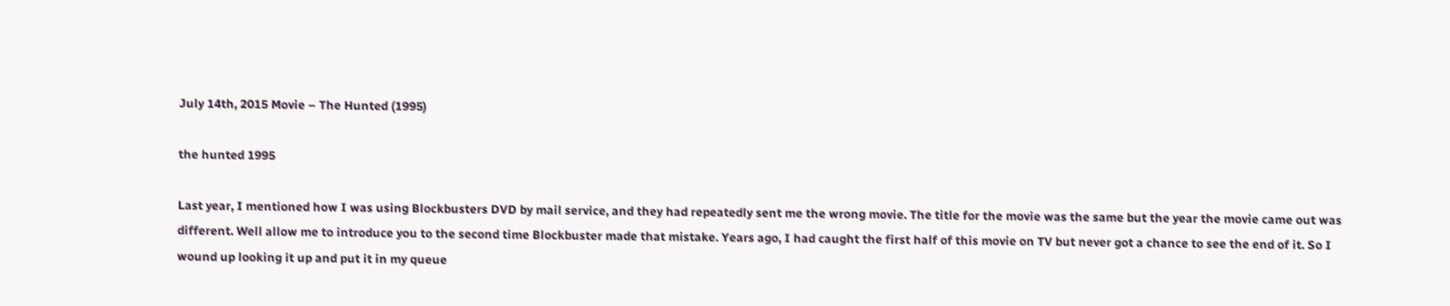July 14th, 2015 Movie – The Hunted (1995)

the hunted 1995

Last year, I mentioned how I was using Blockbusters DVD by mail service, and they had repeatedly sent me the wrong movie. The title for the movie was the same but the year the movie came out was different. Well allow me to introduce you to the second time Blockbuster made that mistake. Years ago, I had caught the first half of this movie on TV but never got a chance to see the end of it. So I wound up looking it up and put it in my queue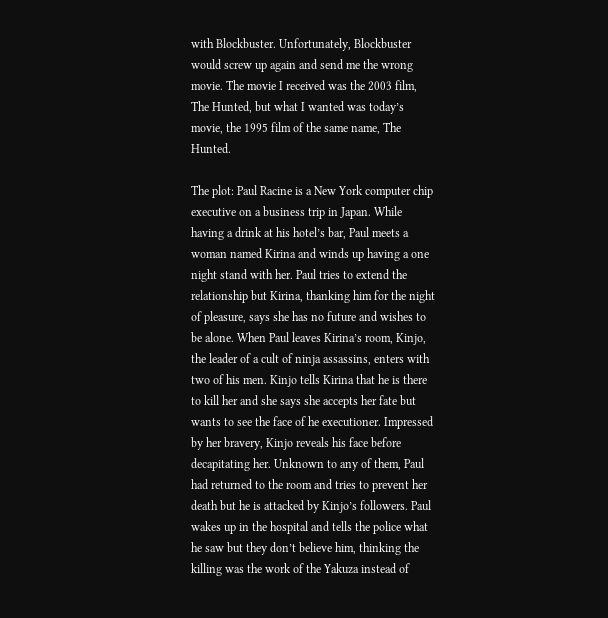with Blockbuster. Unfortunately, Blockbuster would screw up again and send me the wrong movie. The movie I received was the 2003 film, The Hunted, but what I wanted was today’s movie, the 1995 film of the same name, The Hunted.

The plot: Paul Racine is a New York computer chip executive on a business trip in Japan. While having a drink at his hotel’s bar, Paul meets a woman named Kirina and winds up having a one night stand with her. Paul tries to extend the relationship but Kirina, thanking him for the night of pleasure, says she has no future and wishes to be alone. When Paul leaves Kirina’s room, Kinjo, the leader of a cult of ninja assassins, enters with two of his men. Kinjo tells Kirina that he is there to kill her and she says she accepts her fate but wants to see the face of he executioner. Impressed by her bravery, Kinjo reveals his face before decapitating her. Unknown to any of them, Paul had returned to the room and tries to prevent her death but he is attacked by Kinjo’s followers. Paul wakes up in the hospital and tells the police what he saw but they don’t believe him, thinking the killing was the work of the Yakuza instead of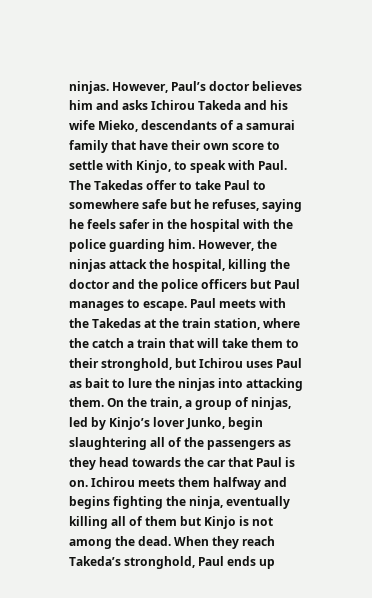ninjas. However, Paul’s doctor believes him and asks Ichirou Takeda and his wife Mieko, descendants of a samurai family that have their own score to settle with Kinjo, to speak with Paul. The Takedas offer to take Paul to somewhere safe but he refuses, saying he feels safer in the hospital with the police guarding him. However, the ninjas attack the hospital, killing the doctor and the police officers but Paul manages to escape. Paul meets with the Takedas at the train station, where the catch a train that will take them to their stronghold, but Ichirou uses Paul as bait to lure the ninjas into attacking them. On the train, a group of ninjas, led by Kinjo’s lover Junko, begin slaughtering all of the passengers as they head towards the car that Paul is on. Ichirou meets them halfway and begins fighting the ninja, eventually killing all of them but Kinjo is not among the dead. When they reach Takeda’s stronghold, Paul ends up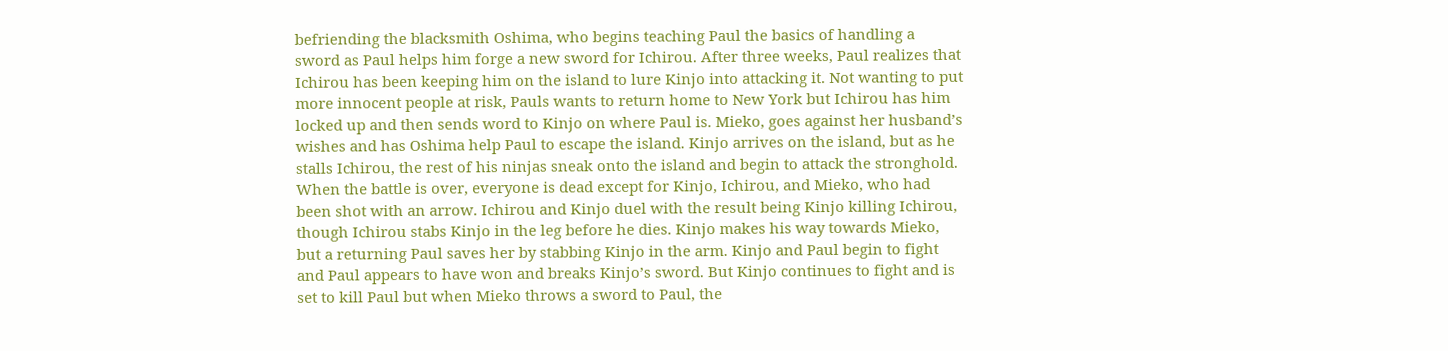befriending the blacksmith Oshima, who begins teaching Paul the basics of handling a sword as Paul helps him forge a new sword for Ichirou. After three weeks, Paul realizes that Ichirou has been keeping him on the island to lure Kinjo into attacking it. Not wanting to put more innocent people at risk, Pauls wants to return home to New York but Ichirou has him locked up and then sends word to Kinjo on where Paul is. Mieko, goes against her husband’s wishes and has Oshima help Paul to escape the island. Kinjo arrives on the island, but as he stalls Ichirou, the rest of his ninjas sneak onto the island and begin to attack the stronghold. When the battle is over, everyone is dead except for Kinjo, Ichirou, and Mieko, who had been shot with an arrow. Ichirou and Kinjo duel with the result being Kinjo killing Ichirou, though Ichirou stabs Kinjo in the leg before he dies. Kinjo makes his way towards Mieko, but a returning Paul saves her by stabbing Kinjo in the arm. Kinjo and Paul begin to fight and Paul appears to have won and breaks Kinjo’s sword. But Kinjo continues to fight and is set to kill Paul but when Mieko throws a sword to Paul, the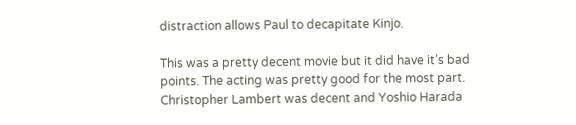distraction allows Paul to decapitate Kinjo.

This was a pretty decent movie but it did have it’s bad points. The acting was pretty good for the most part. Christopher Lambert was decent and Yoshio Harada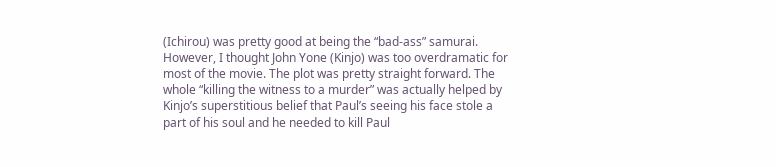(Ichirou) was pretty good at being the “bad-ass” samurai. However, I thought John Yone (Kinjo) was too overdramatic for most of the movie. The plot was pretty straight forward. The whole “killing the witness to a murder” was actually helped by Kinjo’s superstitious belief that Paul’s seeing his face stole a part of his soul and he needed to kill Paul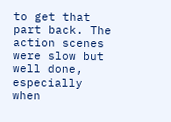to get that part back. The action scenes were slow but well done, especially when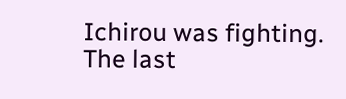Ichirou was fighting. The last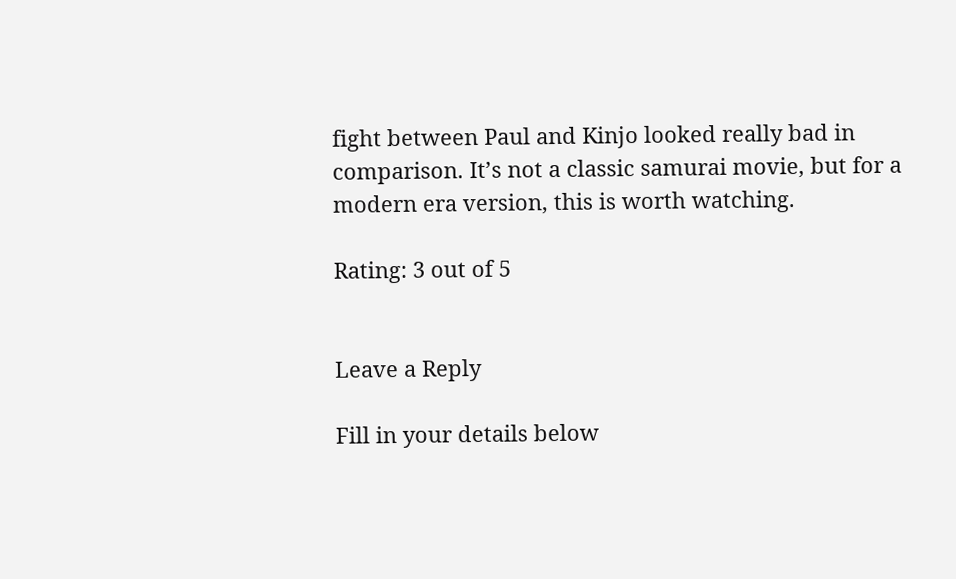fight between Paul and Kinjo looked really bad in comparison. It’s not a classic samurai movie, but for a modern era version, this is worth watching.

Rating: 3 out of 5


Leave a Reply

Fill in your details below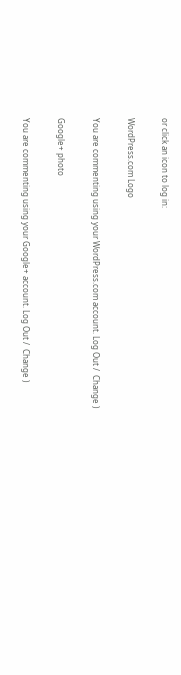or click an icon to log in:

WordPress.com Logo

You are commenting using your WordPress.com account. Log Out /  Change )

Google+ photo

You are commenting using your Google+ account. Log Out /  Change )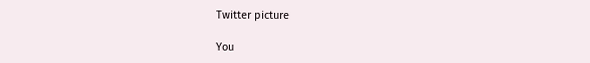Twitter picture

You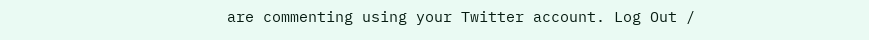are commenting using your Twitter account. Log Out /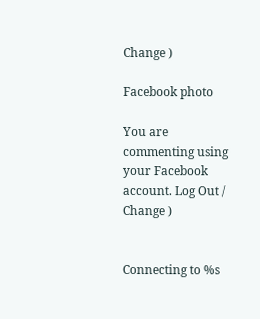Change )

Facebook photo

You are commenting using your Facebook account. Log Out /  Change )


Connecting to %s